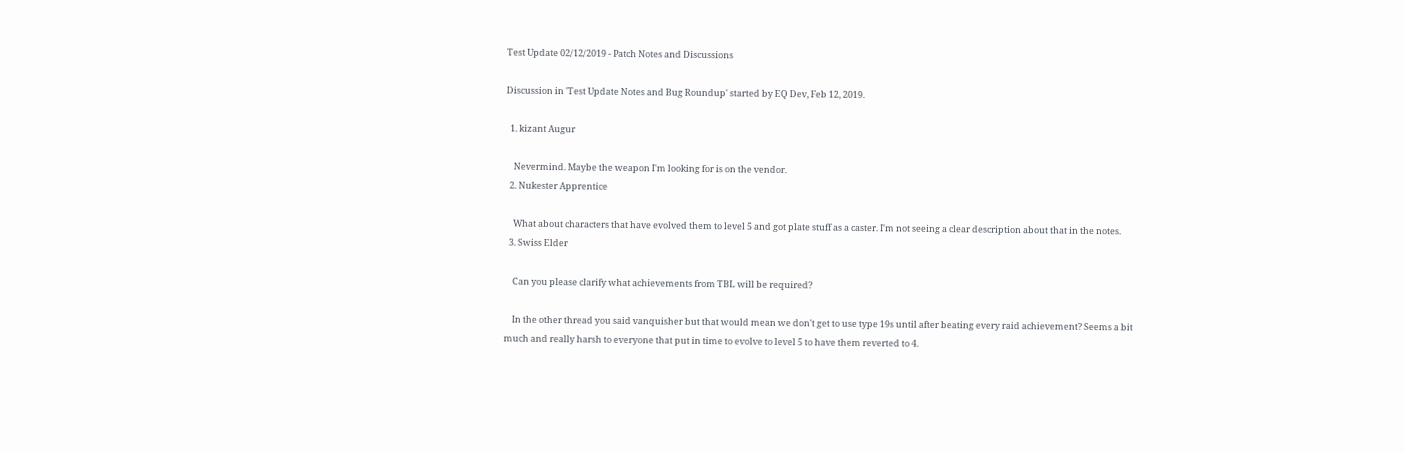Test Update 02/12/2019 - Patch Notes and Discussions

Discussion in 'Test Update Notes and Bug Roundup' started by EQ Dev, Feb 12, 2019.

  1. kizant Augur

    Nevermind. Maybe the weapon I'm looking for is on the vendor.
  2. Nukester Apprentice

    What about characters that have evolved them to level 5 and got plate stuff as a caster. I'm not seeing a clear description about that in the notes.
  3. Swiss Elder

    Can you please clarify what achievements from TBL will be required?

    In the other thread you said vanquisher but that would mean we don't get to use type 19s until after beating every raid achievement? Seems a bit much and really harsh to everyone that put in time to evolve to level 5 to have them reverted to 4.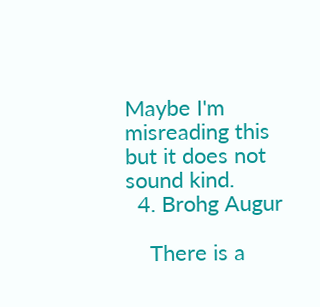Maybe I'm misreading this but it does not sound kind.
  4. Brohg Augur

    There is a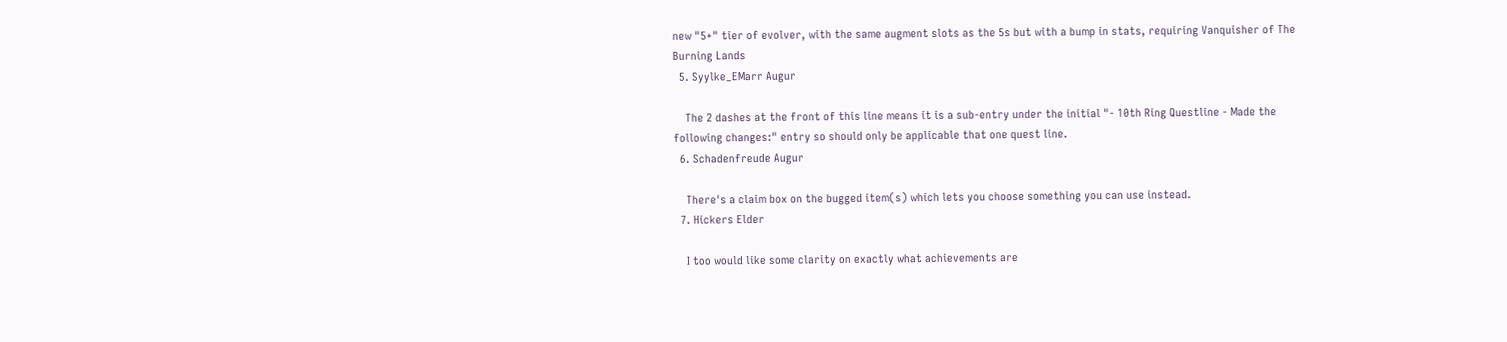new "5+" tier of evolver, with the same augment slots as the 5s but with a bump in stats, requiring Vanquisher of The Burning Lands
  5. Syylke_EMarr Augur

    The 2 dashes at the front of this line means it is a sub-entry under the initial "- 10th Ring Questline - Made the following changes:" entry so should only be applicable that one quest line.
  6. Schadenfreude Augur

    There's a claim box on the bugged item(s) which lets you choose something you can use instead.
  7. Hickers Elder

    I too would like some clarity on exactly what achievements are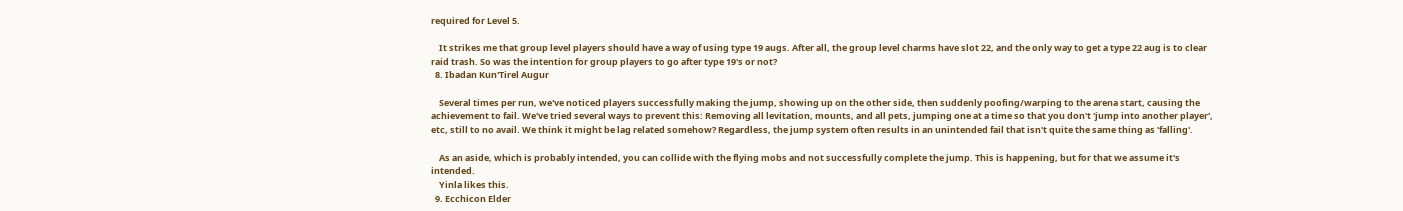required for Level 5.

    It strikes me that group level players should have a way of using type 19 augs. After all, the group level charms have slot 22, and the only way to get a type 22 aug is to clear raid trash. So was the intention for group players to go after type 19's or not?
  8. Ibadan Kun'Tirel Augur

    Several times per run, we've noticed players successfully making the jump, showing up on the other side, then suddenly poofing/warping to the arena start, causing the achievement to fail. We've tried several ways to prevent this: Removing all levitation, mounts, and all pets, jumping one at a time so that you don't 'jump into another player', etc, still to no avail. We think it might be lag related somehow? Regardless, the jump system often results in an unintended fail that isn't quite the same thing as 'falling'.

    As an aside, which is probably intended, you can collide with the flying mobs and not successfully complete the jump. This is happening, but for that we assume it's intended.
    Yinla likes this.
  9. Ecchicon Elder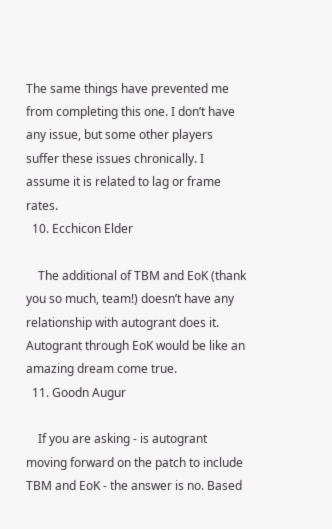The same things have prevented me from completing this one. I don’t have any issue, but some other players suffer these issues chronically. I assume it is related to lag or frame rates.
  10. Ecchicon Elder

    The additional of TBM and EoK (thank you so much, team!) doesn’t have any relationship with autogrant does it. Autogrant through EoK would be like an amazing dream come true.
  11. Goodn Augur

    If you are asking - is autogrant moving forward on the patch to include TBM and EoK - the answer is no. Based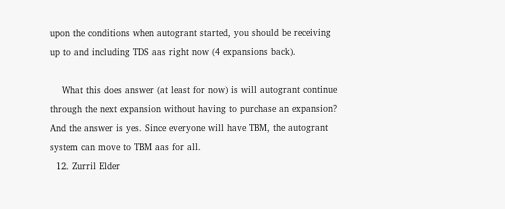upon the conditions when autogrant started, you should be receiving up to and including TDS aas right now (4 expansions back).

    What this does answer (at least for now) is will autogrant continue through the next expansion without having to purchase an expansion? And the answer is yes. Since everyone will have TBM, the autogrant system can move to TBM aas for all.
  12. Zurril Elder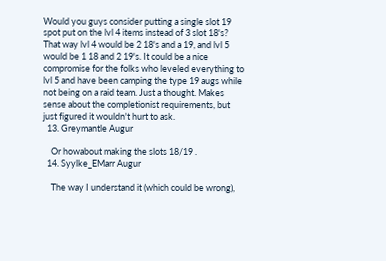Would you guys consider putting a single slot 19 spot put on the lvl 4 items instead of 3 slot 18's? That way lvl 4 would be 2 18's and a 19, and lvl 5 would be 1 18 and 2 19's. It could be a nice compromise for the folks who leveled everything to lvl 5 and have been camping the type 19 augs while not being on a raid team. Just a thought. Makes sense about the completionist requirements, but just figured it wouldn't hurt to ask.
  13. Greymantle Augur

    Or howabout making the slots 18/19 .
  14. Syylke_EMarr Augur

    The way I understand it (which could be wrong),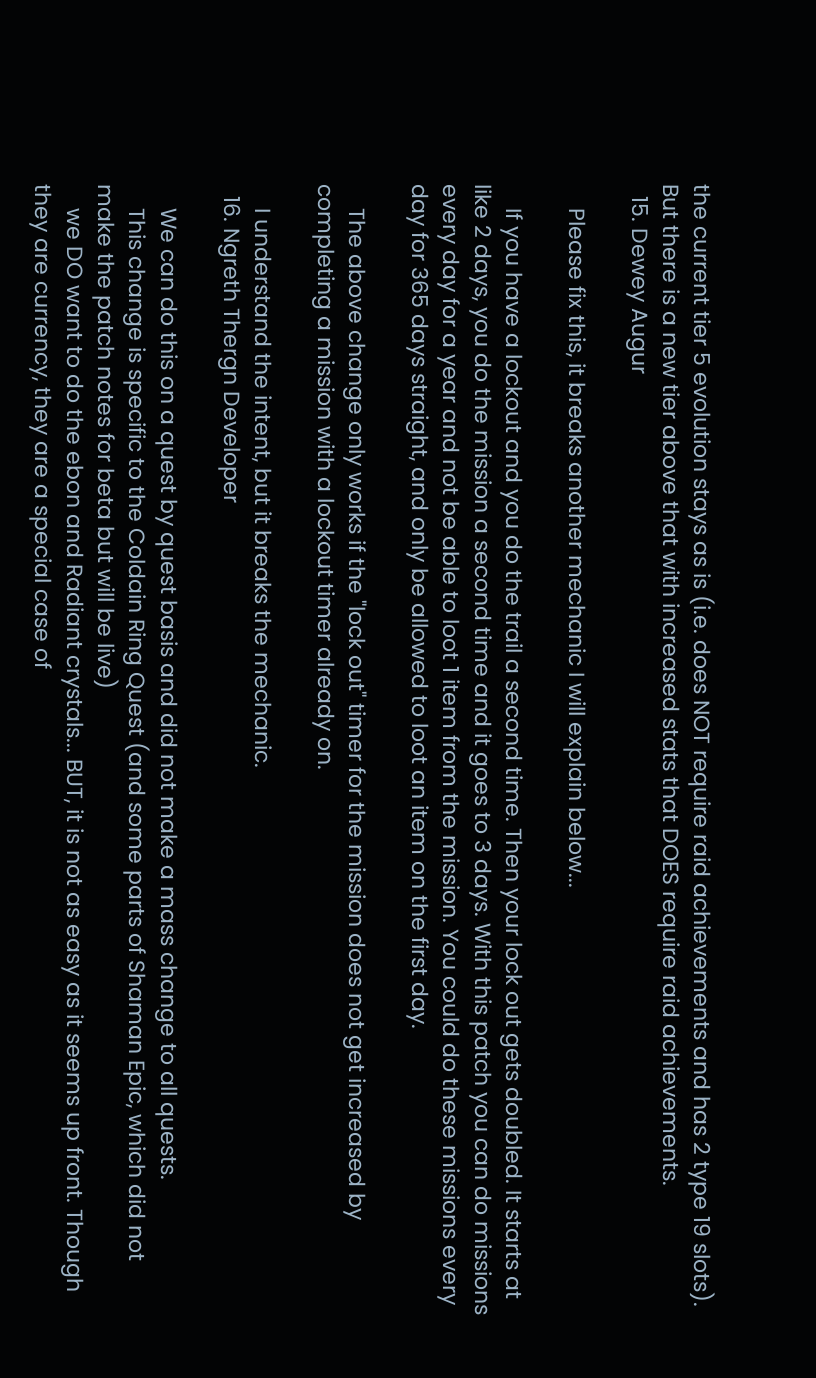the current tier 5 evolution stays as is (i.e. does NOT require raid achievements and has 2 type 19 slots). But there is a new tier above that with increased stats that DOES require raid achievements.
  15. Dewey Augur

    Please fix this, it breaks another mechanic I will explain below...

    If you have a lockout and you do the trail a second time. Then your lock out gets doubled. It starts at like 2 days, you do the mission a second time and it goes to 3 days. With this patch you can do missions every day for a year and not be able to loot 1 item from the mission. You could do these missions every day for 365 days straight, and only be allowed to loot an item on the first day.

    The above change only works if the "lock out" timer for the mission does not get increased by completing a mission with a lockout timer already on.

    I understand the intent, but it breaks the mechanic.
  16. Ngreth Thergn Developer

    We can do this on a quest by quest basis and did not make a mass change to all quests.
    This change is specific to the Coldain Ring Quest (and some parts of Shaman Epic, which did not make the patch notes for beta but will be live)
    we DO want to do the ebon and Radiant crystals... BUT, it is not as easy as it seems up front. Though they are currency, they are a special case of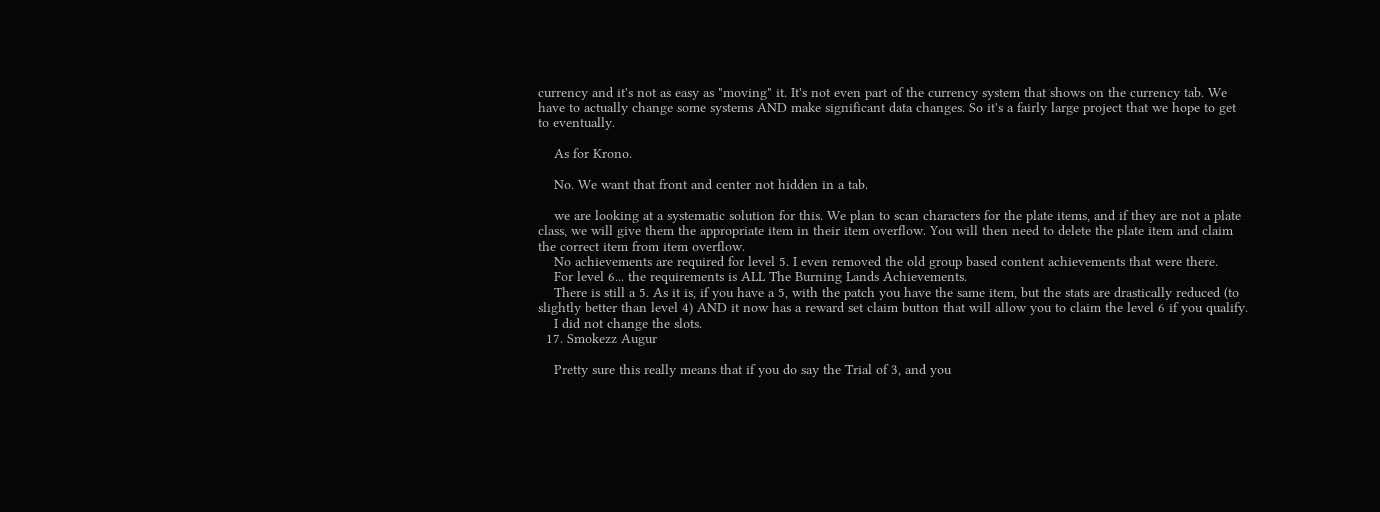currency and it's not as easy as "moving" it. It's not even part of the currency system that shows on the currency tab. We have to actually change some systems AND make significant data changes. So it's a fairly large project that we hope to get to eventually.

    As for Krono.

    No. We want that front and center not hidden in a tab.

    we are looking at a systematic solution for this. We plan to scan characters for the plate items, and if they are not a plate class, we will give them the appropriate item in their item overflow. You will then need to delete the plate item and claim the correct item from item overflow.
    No achievements are required for level 5. I even removed the old group based content achievements that were there.
    For level 6... the requirements is ALL The Burning Lands Achievements.
    There is still a 5. As it is, if you have a 5, with the patch you have the same item, but the stats are drastically reduced (to slightly better than level 4) AND it now has a reward set claim button that will allow you to claim the level 6 if you qualify.
    I did not change the slots.
  17. Smokezz Augur

    Pretty sure this really means that if you do say the Trial of 3, and you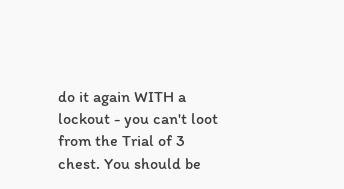do it again WITH a lockout - you can't loot from the Trial of 3 chest. You should be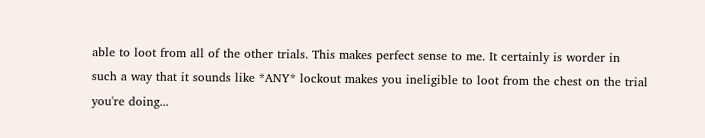able to loot from all of the other trials. This makes perfect sense to me. It certainly is worder in such a way that it sounds like *ANY* lockout makes you ineligible to loot from the chest on the trial you're doing...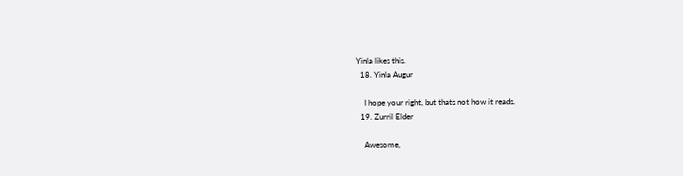Yinla likes this.
  18. Yinla Augur

    I hope your right, but thats not how it reads.
  19. Zurril Elder

    Awesome,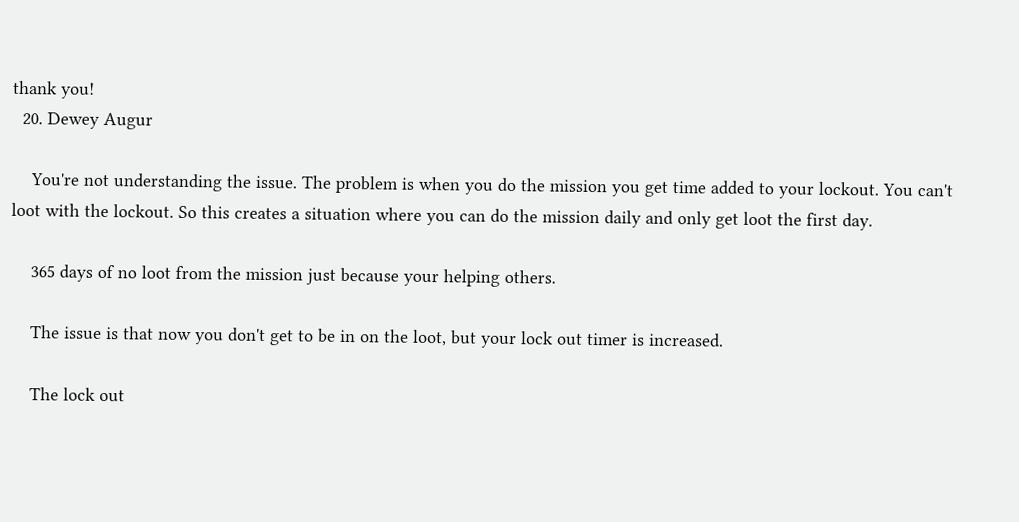thank you!
  20. Dewey Augur

    You're not understanding the issue. The problem is when you do the mission you get time added to your lockout. You can't loot with the lockout. So this creates a situation where you can do the mission daily and only get loot the first day.

    365 days of no loot from the mission just because your helping others.

    The issue is that now you don't get to be in on the loot, but your lock out timer is increased.

    The lock out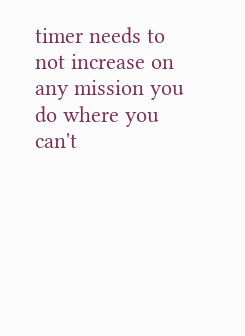timer needs to not increase on any mission you do where you can't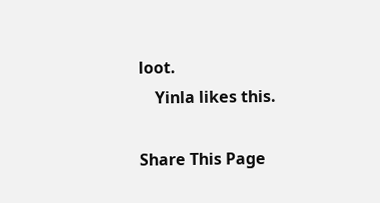loot.
    Yinla likes this.

Share This Page